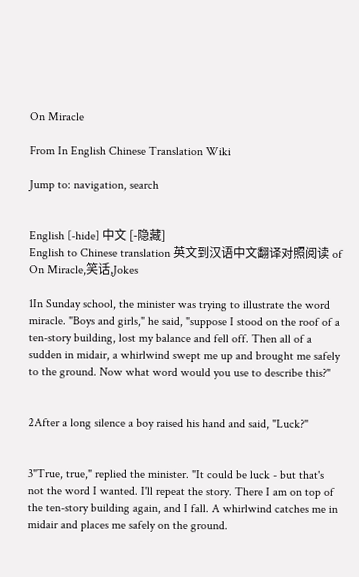On Miracle

From In English Chinese Translation Wiki

Jump to: navigation, search


English [-hide] 中文 [-隐藏]
English to Chinese translation 英文到汉语中文翻译对照阅读 of On Miracle,笑话,Jokes

1In Sunday school, the minister was trying to illustrate the word miracle. "Boys and girls," he said, "suppose I stood on the roof of a ten-story building, lost my balance and fell off. Then all of a sudden in midair, a whirlwind swept me up and brought me safely to the ground. Now what word would you use to describe this?"


2After a long silence a boy raised his hand and said, "Luck?"


3"True, true," replied the minister. "It could be luck - but that's not the word I wanted. I'll repeat the story. There I am on top of the ten-story building again, and I fall. A whirlwind catches me in midair and places me safely on the ground.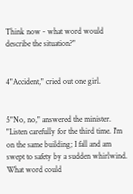Think now - what word would describe the situation?"


4"Accident," cried out one girl.


5"No, no," answered the minister. "Listen carefully for the third time. I'm on the same building; I fall and am swept to safety by a sudden whirlwind. What word could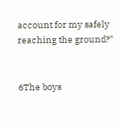account for my safely reaching the ground?"


6The boys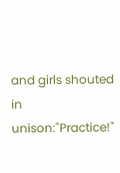and girls shouted in unison:"Practice!"